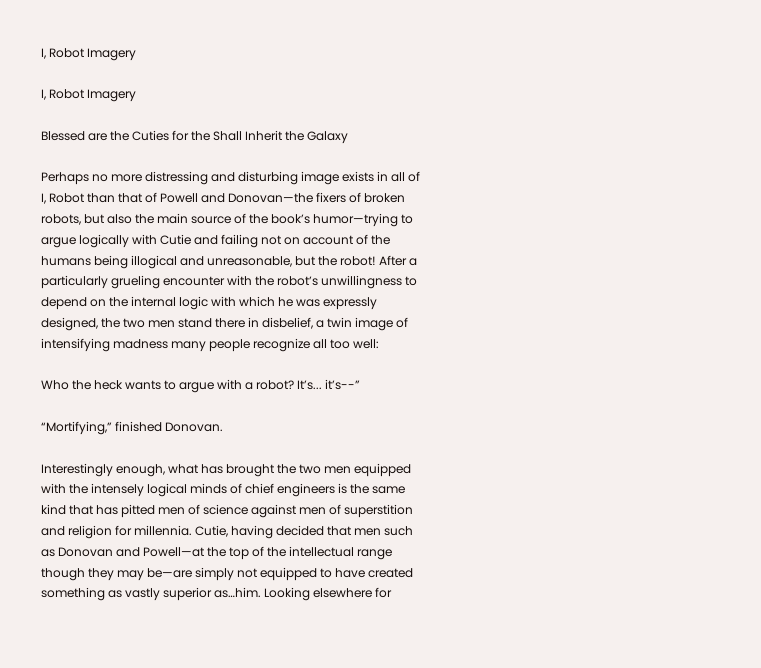I, Robot Imagery

I, Robot Imagery

Blessed are the Cuties for the Shall Inherit the Galaxy

Perhaps no more distressing and disturbing image exists in all of I, Robot than that of Powell and Donovan—the fixers of broken robots, but also the main source of the book’s humor—trying to argue logically with Cutie and failing not on account of the humans being illogical and unreasonable, but the robot! After a particularly grueling encounter with the robot’s unwillingness to depend on the internal logic with which he was expressly designed, the two men stand there in disbelief, a twin image of intensifying madness many people recognize all too well:

Who the heck wants to argue with a robot? It’s... it’s--”

“Mortifying,” finished Donovan.

Interestingly enough, what has brought the two men equipped with the intensely logical minds of chief engineers is the same kind that has pitted men of science against men of superstition and religion for millennia. Cutie, having decided that men such as Donovan and Powell—at the top of the intellectual range though they may be—are simply not equipped to have created something as vastly superior as…him. Looking elsewhere for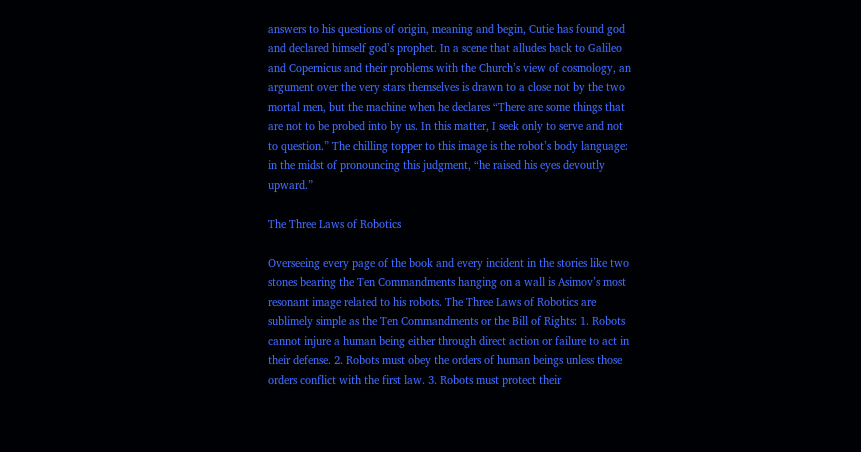answers to his questions of origin, meaning and begin, Cutie has found god and declared himself god’s prophet. In a scene that alludes back to Galileo and Copernicus and their problems with the Church’s view of cosmology, an argument over the very stars themselves is drawn to a close not by the two mortal men, but the machine when he declares “There are some things that are not to be probed into by us. In this matter, I seek only to serve and not to question.” The chilling topper to this image is the robot’s body language: in the midst of pronouncing this judgment, “he raised his eyes devoutly upward.”

The Three Laws of Robotics

Overseeing every page of the book and every incident in the stories like two stones bearing the Ten Commandments hanging on a wall is Asimov’s most resonant image related to his robots. The Three Laws of Robotics are sublimely simple as the Ten Commandments or the Bill of Rights: 1. Robots cannot injure a human being either through direct action or failure to act in their defense. 2. Robots must obey the orders of human beings unless those orders conflict with the first law. 3. Robots must protect their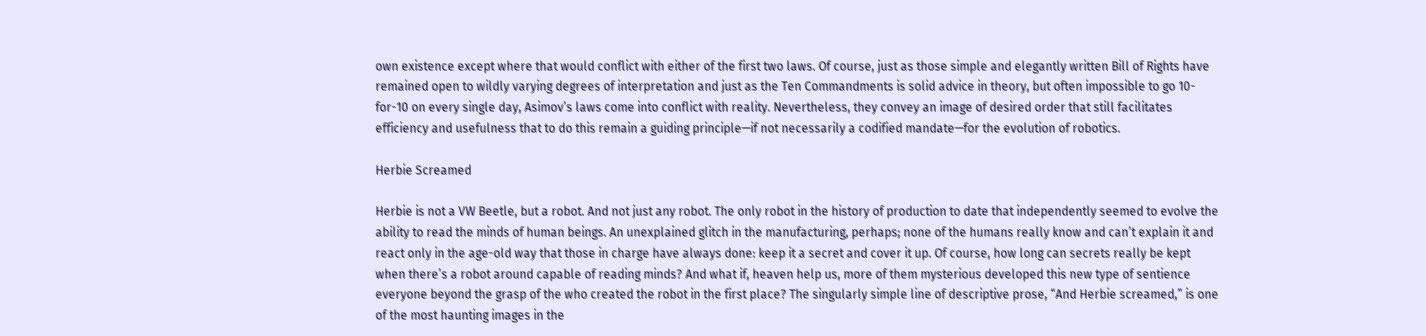own existence except where that would conflict with either of the first two laws. Of course, just as those simple and elegantly written Bill of Rights have remained open to wildly varying degrees of interpretation and just as the Ten Commandments is solid advice in theory, but often impossible to go 10-for-10 on every single day, Asimov’s laws come into conflict with reality. Nevertheless, they convey an image of desired order that still facilitates efficiency and usefulness that to do this remain a guiding principle—if not necessarily a codified mandate—for the evolution of robotics.

Herbie Screamed

Herbie is not a VW Beetle, but a robot. And not just any robot. The only robot in the history of production to date that independently seemed to evolve the ability to read the minds of human beings. An unexplained glitch in the manufacturing, perhaps; none of the humans really know and can’t explain it and react only in the age-old way that those in charge have always done: keep it a secret and cover it up. Of course, how long can secrets really be kept when there’s a robot around capable of reading minds? And what if, heaven help us, more of them mysterious developed this new type of sentience everyone beyond the grasp of the who created the robot in the first place? The singularly simple line of descriptive prose, “And Herbie screamed,” is one of the most haunting images in the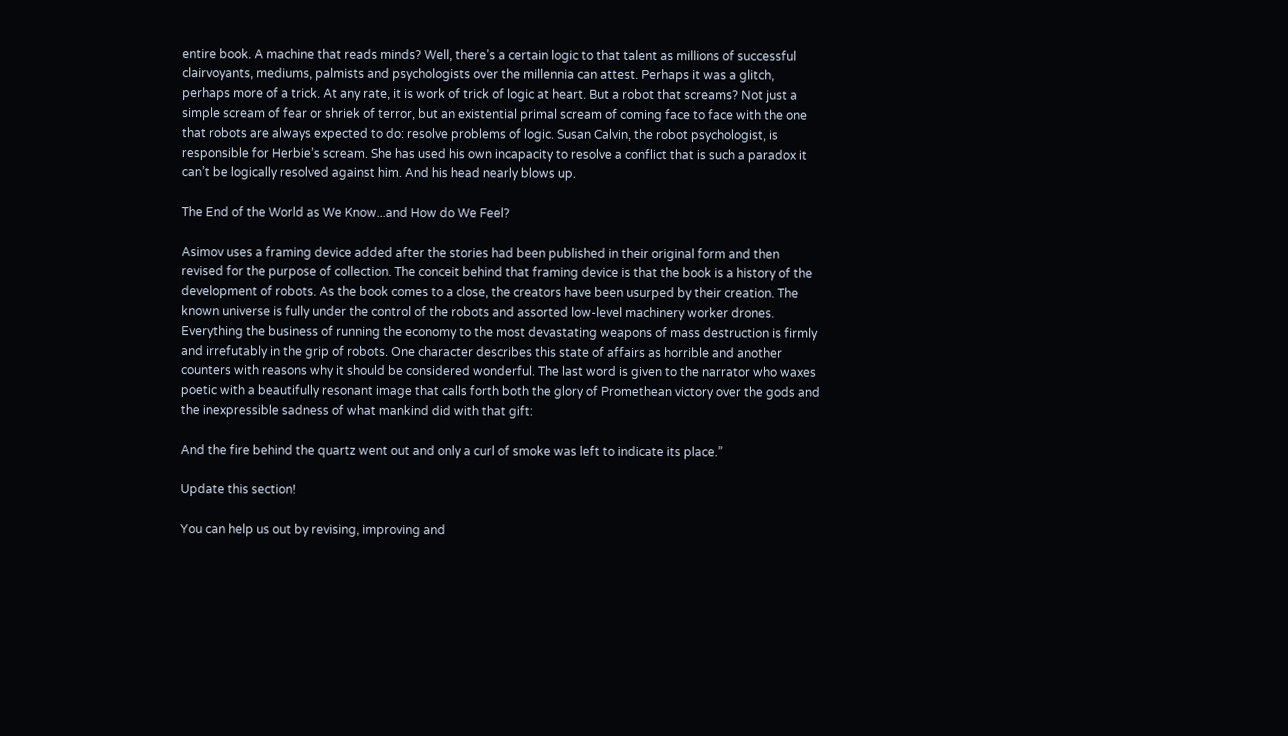entire book. A machine that reads minds? Well, there’s a certain logic to that talent as millions of successful clairvoyants, mediums, palmists and psychologists over the millennia can attest. Perhaps it was a glitch, perhaps more of a trick. At any rate, it is work of trick of logic at heart. But a robot that screams? Not just a simple scream of fear or shriek of terror, but an existential primal scream of coming face to face with the one that robots are always expected to do: resolve problems of logic. Susan Calvin, the robot psychologist, is responsible for Herbie’s scream. She has used his own incapacity to resolve a conflict that is such a paradox it can’t be logically resolved against him. And his head nearly blows up.

The End of the World as We Know...and How do We Feel?

Asimov uses a framing device added after the stories had been published in their original form and then revised for the purpose of collection. The conceit behind that framing device is that the book is a history of the development of robots. As the book comes to a close, the creators have been usurped by their creation. The known universe is fully under the control of the robots and assorted low-level machinery worker drones. Everything the business of running the economy to the most devastating weapons of mass destruction is firmly and irrefutably in the grip of robots. One character describes this state of affairs as horrible and another counters with reasons why it should be considered wonderful. The last word is given to the narrator who waxes poetic with a beautifully resonant image that calls forth both the glory of Promethean victory over the gods and the inexpressible sadness of what mankind did with that gift:

And the fire behind the quartz went out and only a curl of smoke was left to indicate its place.”

Update this section!

You can help us out by revising, improving and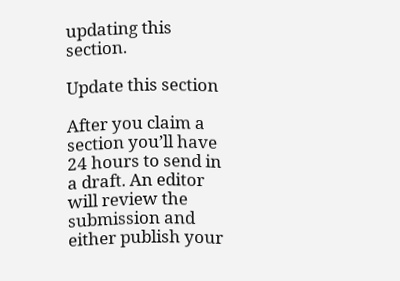updating this section.

Update this section

After you claim a section you’ll have 24 hours to send in a draft. An editor will review the submission and either publish your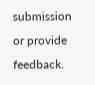submission or provide feedback.